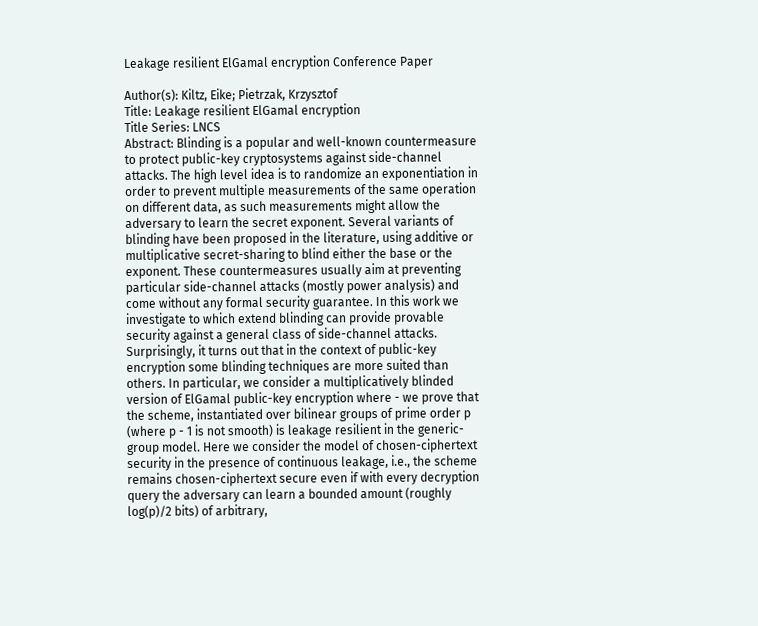Leakage resilient ElGamal encryption Conference Paper

Author(s): Kiltz, Eike; Pietrzak, Krzysztof
Title: Leakage resilient ElGamal encryption
Title Series: LNCS
Abstract: Blinding is a popular and well-known countermeasure to protect public-key cryptosystems against side-channel attacks. The high level idea is to randomize an exponentiation in order to prevent multiple measurements of the same operation on different data, as such measurements might allow the adversary to learn the secret exponent. Several variants of blinding have been proposed in the literature, using additive or multiplicative secret-sharing to blind either the base or the exponent. These countermeasures usually aim at preventing particular side-channel attacks (mostly power analysis) and come without any formal security guarantee. In this work we investigate to which extend blinding can provide provable security against a general class of side-channel attacks. Surprisingly, it turns out that in the context of public-key encryption some blinding techniques are more suited than others. In particular, we consider a multiplicatively blinded version of ElGamal public-key encryption where - we prove that the scheme, instantiated over bilinear groups of prime order p (where p - 1 is not smooth) is leakage resilient in the generic-group model. Here we consider the model of chosen-ciphertext security in the presence of continuous leakage, i.e., the scheme remains chosen-ciphertext secure even if with every decryption query the adversary can learn a bounded amount (roughly log(p)/2 bits) of arbitrary,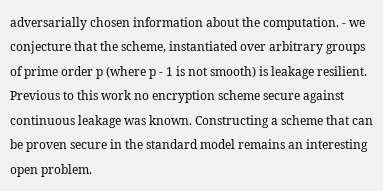adversarially chosen information about the computation. - we conjecture that the scheme, instantiated over arbitrary groups of prime order p (where p - 1 is not smooth) is leakage resilient. Previous to this work no encryption scheme secure against continuous leakage was known. Constructing a scheme that can be proven secure in the standard model remains an interesting open problem.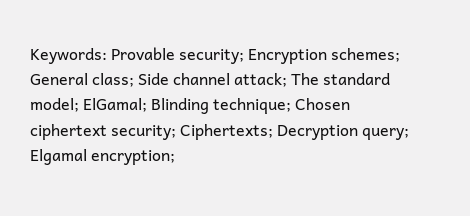Keywords: Provable security; Encryption schemes; General class; Side channel attack; The standard model; ElGamal; Blinding technique; Chosen ciphertext security; Ciphertexts; Decryption query; Elgamal encryption;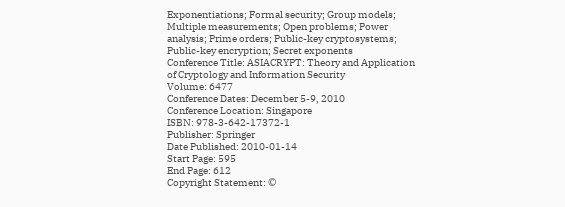Exponentiations; Formal security; Group models; Multiple measurements; Open problems; Power analysis; Prime orders; Public-key cryptosystems; Public-key encryption; Secret exponents
Conference Title: ASIACRYPT: Theory and Application of Cryptology and Information Security
Volume: 6477
Conference Dates: December 5-9, 2010
Conference Location: Singapore
ISBN: 978-3-642-17372-1
Publisher: Springer
Date Published: 2010-01-14
Start Page: 595
End Page: 612
Copyright Statement: ©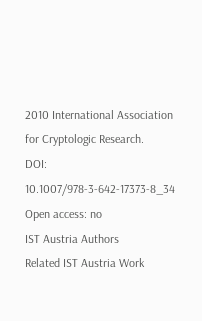2010 International Association for Cryptologic Research.
DOI: 10.1007/978-3-642-17373-8_34
Open access: no
IST Austria Authors
Related IST Austria Work